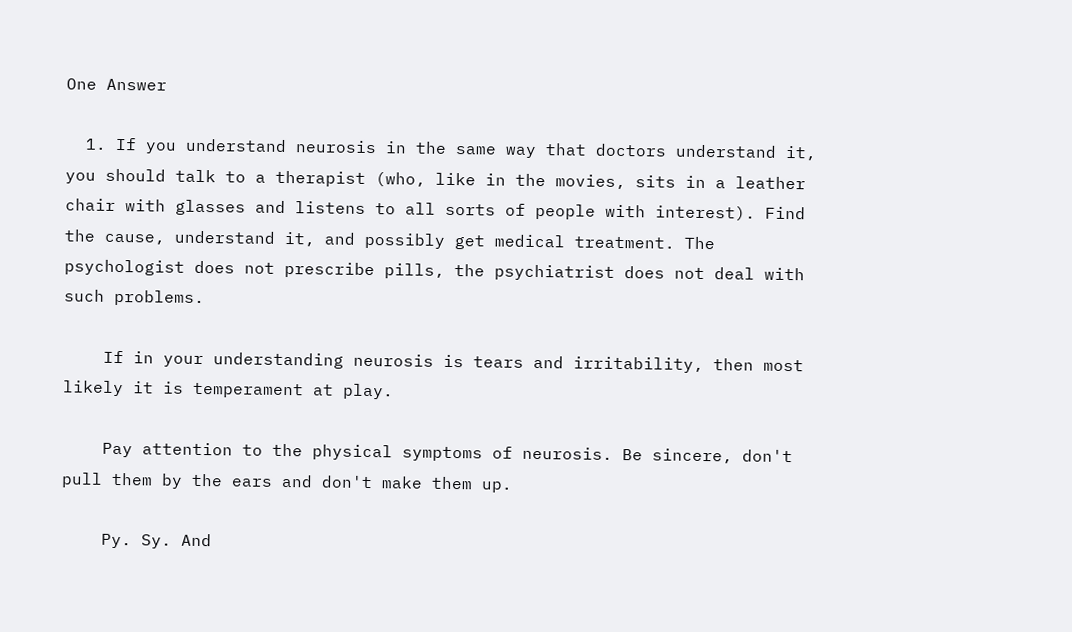One Answer

  1. If you understand neurosis in the same way that doctors understand it, you should talk to a therapist (who, like in the movies, sits in a leather chair with glasses and listens to all sorts of people with interest). Find the cause, understand it, and possibly get medical treatment. The psychologist does not prescribe pills, the psychiatrist does not deal with such problems.

    If in your understanding neurosis is tears and irritability, then most likely it is temperament at play.

    Pay attention to the physical symptoms of neurosis. Be sincere, don't pull them by the ears and don't make them up.

    Py. Sy. And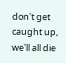don't get caught up, we'll all die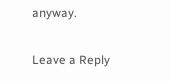anyway.

Leave a Reply